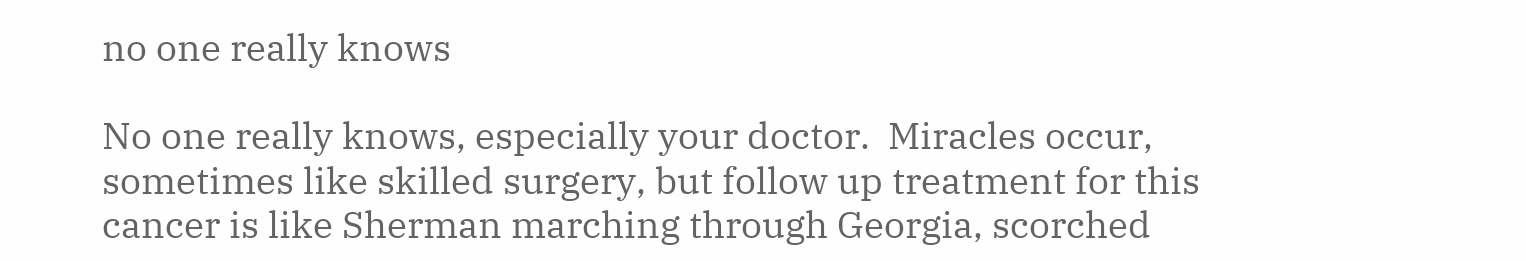no one really knows

No one really knows, especially your doctor.  Miracles occur, sometimes like skilled surgery, but follow up treatment for this cancer is like Sherman marching through Georgia, scorched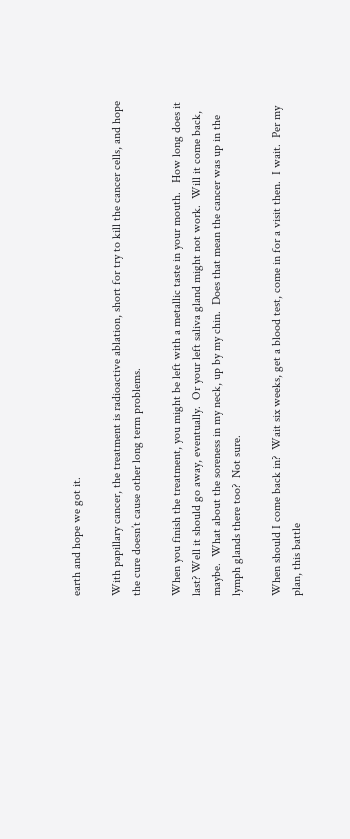earth and hope we got it.

With papillary cancer, the treatment is radioactive ablation, short for try to kill the cancer cells, and hope the cure doesn’t cause other long term problems.

When you finish the treatment, you might be left with a metallic taste in your mouth.   How long does it last? Well it should go away, eventually.  Or your left saliva gland might not work.  Will it come back, maybe.  What about the soreness in my neck, up by my chin.  Does that mean the cancer was up in the lymph glands there too?  Not sure.

When should I come back in?  Wait six weeks, get a blood test, come in for a visit then.  I wait.  Per my plan, this battle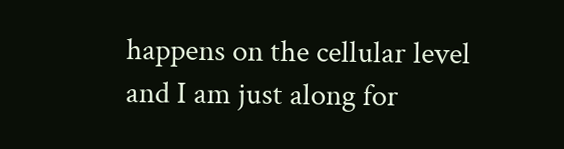happens on the cellular level and I am just along for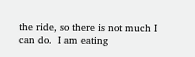the ride, so there is not much I can do.  I am eating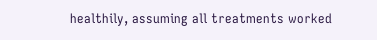healthily, assuming all treatments worked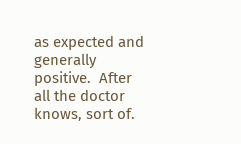as expected and generally positive.  After all the doctor knows, sort of.